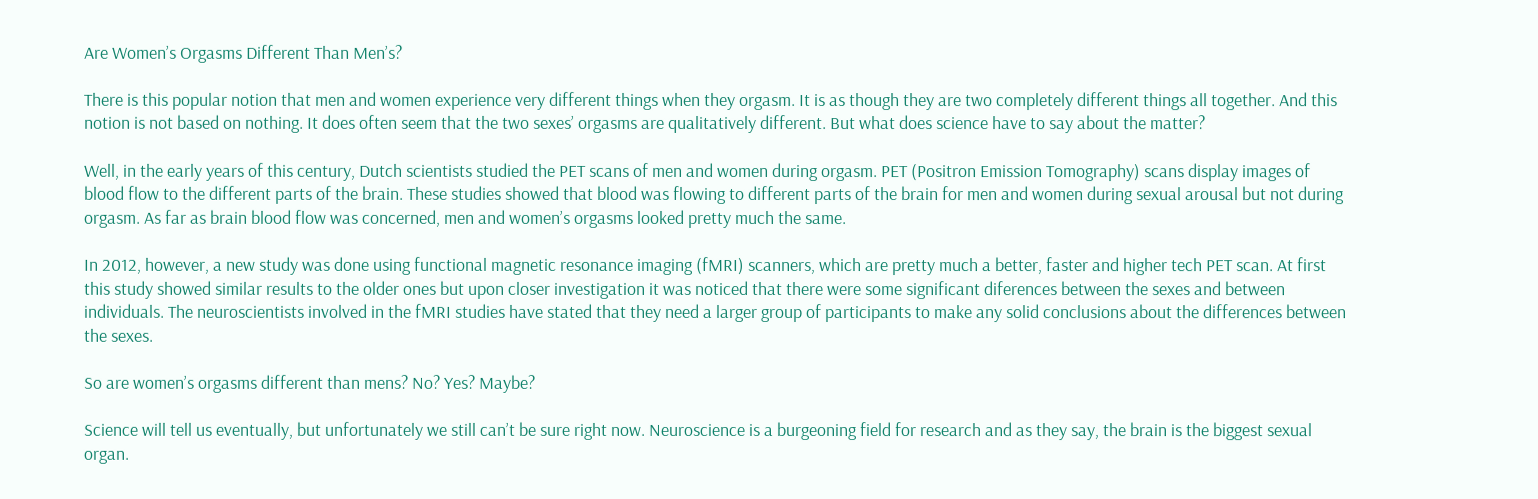Are Women’s Orgasms Different Than Men’s?

There is this popular notion that men and women experience very different things when they orgasm. It is as though they are two completely different things all together. And this notion is not based on nothing. It does often seem that the two sexes’ orgasms are qualitatively different. But what does science have to say about the matter?

Well, in the early years of this century, Dutch scientists studied the PET scans of men and women during orgasm. PET (Positron Emission Tomography) scans display images of blood flow to the different parts of the brain. These studies showed that blood was flowing to different parts of the brain for men and women during sexual arousal but not during orgasm. As far as brain blood flow was concerned, men and women’s orgasms looked pretty much the same.

In 2012, however, a new study was done using functional magnetic resonance imaging (fMRI) scanners, which are pretty much a better, faster and higher tech PET scan. At first this study showed similar results to the older ones but upon closer investigation it was noticed that there were some significant diferences between the sexes and between individuals. The neuroscientists involved in the fMRI studies have stated that they need a larger group of participants to make any solid conclusions about the differences between the sexes.

So are women’s orgasms different than mens? No? Yes? Maybe?

Science will tell us eventually, but unfortunately we still can’t be sure right now. Neuroscience is a burgeoning field for research and as they say, the brain is the biggest sexual organ.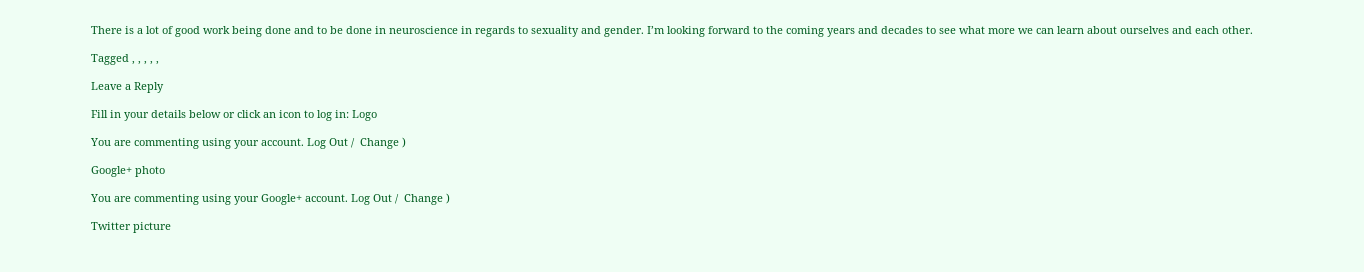There is a lot of good work being done and to be done in neuroscience in regards to sexuality and gender. I’m looking forward to the coming years and decades to see what more we can learn about ourselves and each other.

Tagged , , , , ,

Leave a Reply

Fill in your details below or click an icon to log in: Logo

You are commenting using your account. Log Out /  Change )

Google+ photo

You are commenting using your Google+ account. Log Out /  Change )

Twitter picture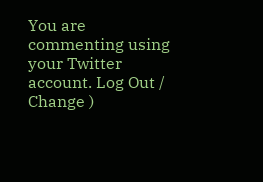You are commenting using your Twitter account. Log Out /  Change )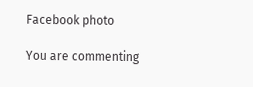Facebook photo

You are commenting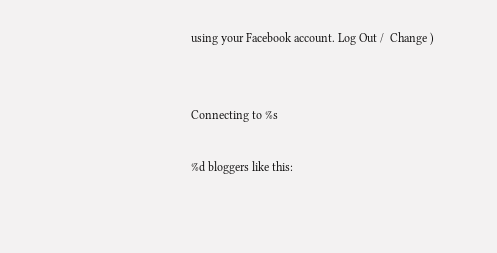using your Facebook account. Log Out /  Change )


Connecting to %s

%d bloggers like this: